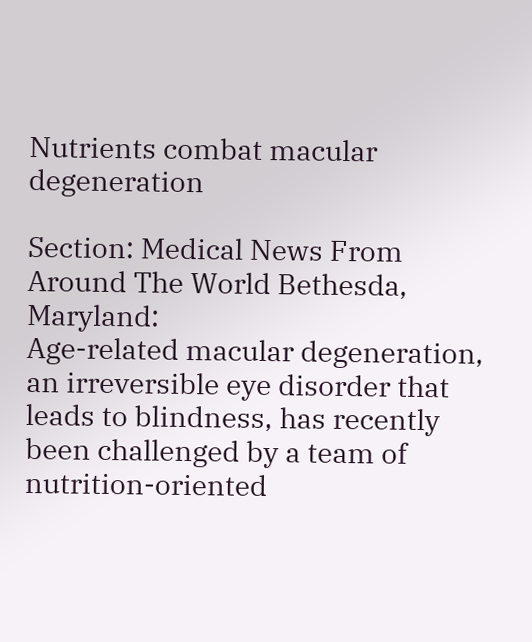Nutrients combat macular degeneration

Section: Medical News From Around The World Bethesda, Maryland:
Age-related macular degeneration, an irreversible eye disorder that leads to blindness, has recently been challenged by a team of nutrition-oriented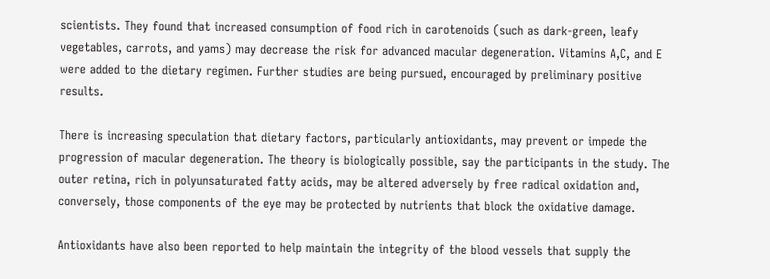scientists. They found that increased consumption of food rich in carotenoids (such as dark-green, leafy vegetables, carrots, and yams) may decrease the risk for advanced macular degeneration. Vitamins A,C, and E were added to the dietary regimen. Further studies are being pursued, encouraged by preliminary positive results.

There is increasing speculation that dietary factors, particularly antioxidants, may prevent or impede the progression of macular degeneration. The theory is biologically possible, say the participants in the study. The outer retina, rich in polyunsaturated fatty acids, may be altered adversely by free radical oxidation and, conversely, those components of the eye may be protected by nutrients that block the oxidative damage.

Antioxidants have also been reported to help maintain the integrity of the blood vessels that supply the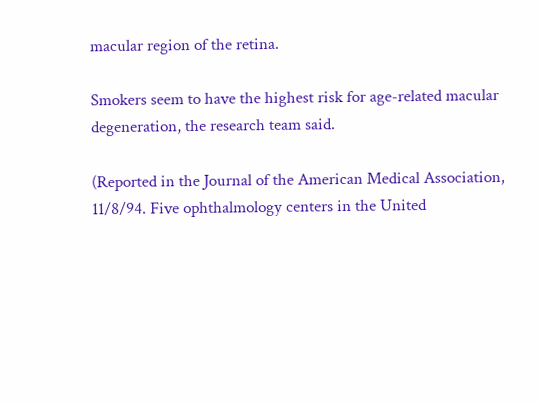macular region of the retina.

Smokers seem to have the highest risk for age-related macular degeneration, the research team said.

(Reported in the Journal of the American Medical Association, 11/8/94. Five ophthalmology centers in the United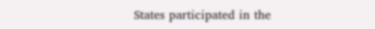States participated in the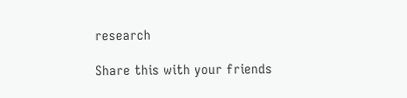research

Share this with your friends